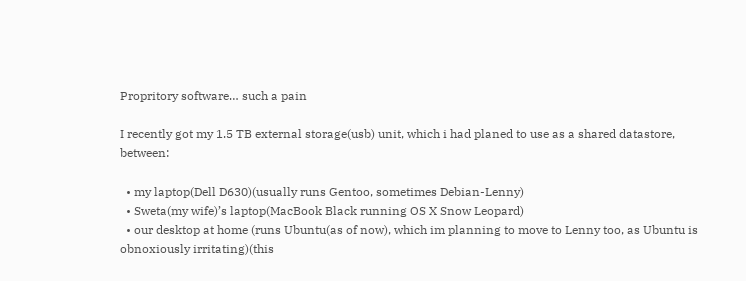Propritory software… such a pain

I recently got my 1.5 TB external storage(usb) unit, which i had planed to use as a shared datastore, between:

  • my laptop(Dell D630)(usually runs Gentoo, sometimes Debian-Lenny)
  • Sweta(my wife)’s laptop(MacBook Black running OS X Snow Leopard)
  • our desktop at home (runs Ubuntu(as of now), which im planning to move to Lenny too, as Ubuntu is obnoxiously irritating)(this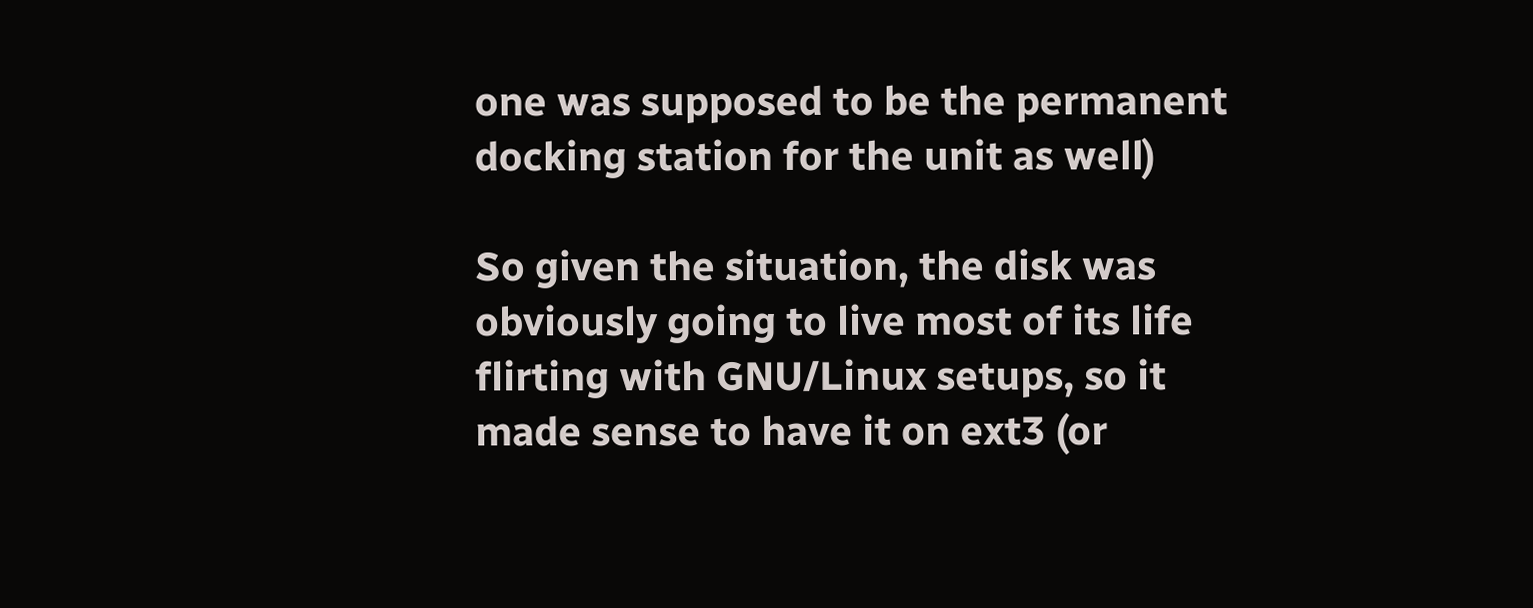one was supposed to be the permanent docking station for the unit as well)

So given the situation, the disk was obviously going to live most of its life flirting with GNU/Linux setups, so it made sense to have it on ext3 (or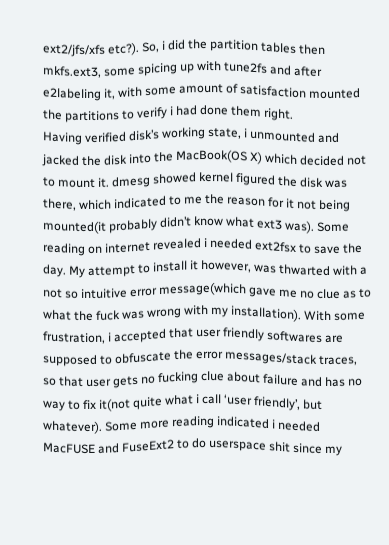ext2/jfs/xfs etc?). So, i did the partition tables then mkfs.ext3, some spicing up with tune2fs and after e2labeling it, with some amount of satisfaction mounted the partitions to verify i had done them right.
Having verified disk’s working state, i unmounted and jacked the disk into the MacBook(OS X) which decided not to mount it. dmesg showed kernel figured the disk was there, which indicated to me the reason for it not being mounted(it probably didn’t know what ext3 was). Some reading on internet revealed i needed ext2fsx to save the day. My attempt to install it however, was thwarted with a not so intuitive error message(which gave me no clue as to what the fuck was wrong with my installation). With some frustration, i accepted that user friendly softwares are supposed to obfuscate the error messages/stack traces, so that user gets no fucking clue about failure and has no way to fix it(not quite what i call ‘user friendly’, but whatever). Some more reading indicated i needed MacFUSE and FuseExt2 to do userspace shit since my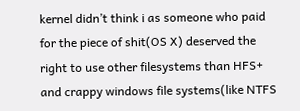kernel didn’t think i as someone who paid for the piece of shit(OS X) deserved the right to use other filesystems than HFS+ and crappy windows file systems(like NTFS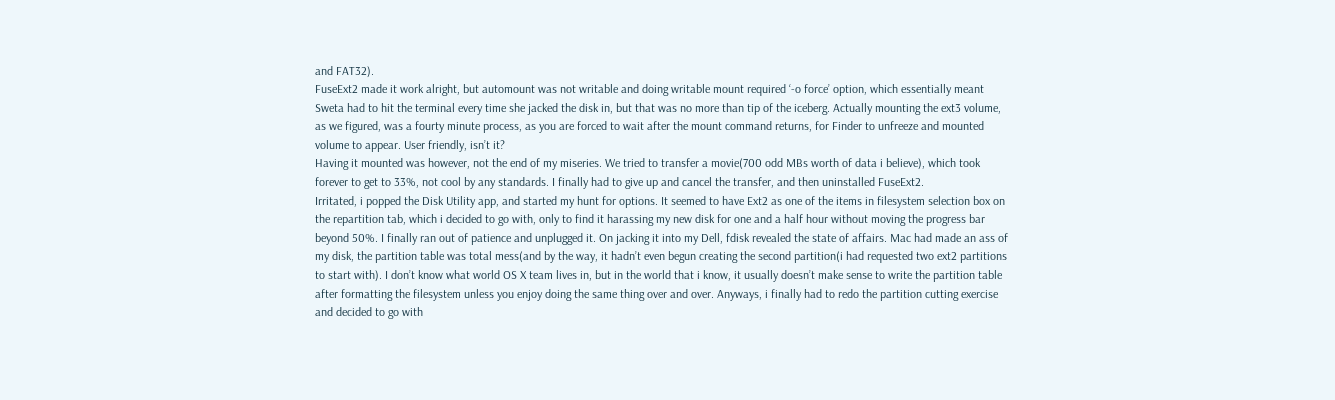and FAT32).
FuseExt2 made it work alright, but automount was not writable and doing writable mount required ‘-o force’ option, which essentially meant Sweta had to hit the terminal every time she jacked the disk in, but that was no more than tip of the iceberg. Actually mounting the ext3 volume, as we figured, was a fourty minute process, as you are forced to wait after the mount command returns, for Finder to unfreeze and mounted volume to appear. User friendly, isn’t it?
Having it mounted was however, not the end of my miseries. We tried to transfer a movie(700 odd MBs worth of data i believe), which took forever to get to 33%, not cool by any standards. I finally had to give up and cancel the transfer, and then uninstalled FuseExt2.
Irritated, i popped the Disk Utility app, and started my hunt for options. It seemed to have Ext2 as one of the items in filesystem selection box on the repartition tab, which i decided to go with, only to find it harassing my new disk for one and a half hour without moving the progress bar beyond 50%. I finally ran out of patience and unplugged it. On jacking it into my Dell, fdisk revealed the state of affairs. Mac had made an ass of my disk, the partition table was total mess(and by the way, it hadn’t even begun creating the second partition(i had requested two ext2 partitions to start with). I don’t know what world OS X team lives in, but in the world that i know, it usually doesn’t make sense to write the partition table after formatting the filesystem unless you enjoy doing the same thing over and over. Anyways, i finally had to redo the partition cutting exercise and decided to go with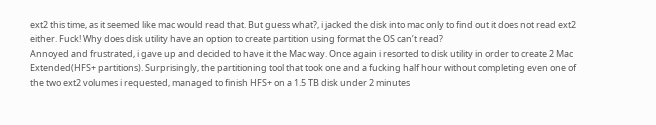ext2 this time, as it seemed like mac would read that. But guess what?, i jacked the disk into mac only to find out it does not read ext2 either. Fuck! Why does disk utility have an option to create partition using format the OS can’t read?
Annoyed and frustrated, i gave up and decided to have it the Mac way. Once again i resorted to disk utility in order to create 2 Mac Extended(HFS+ partitions). Surprisingly, the partitioning tool that took one and a fucking half hour without completing even one of the two ext2 volumes i requested, managed to finish HFS+ on a 1.5 TB disk under 2 minutes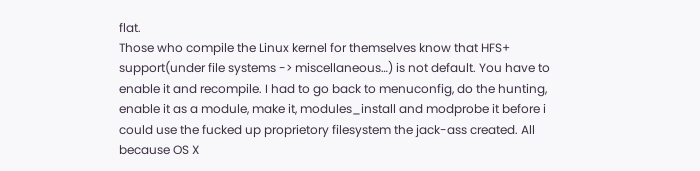flat.
Those who compile the Linux kernel for themselves know that HFS+ support(under file systems -> miscellaneous…) is not default. You have to enable it and recompile. I had to go back to menuconfig, do the hunting, enable it as a module, make it, modules_install and modprobe it before i could use the fucked up proprietory filesystem the jack-ass created. All because OS X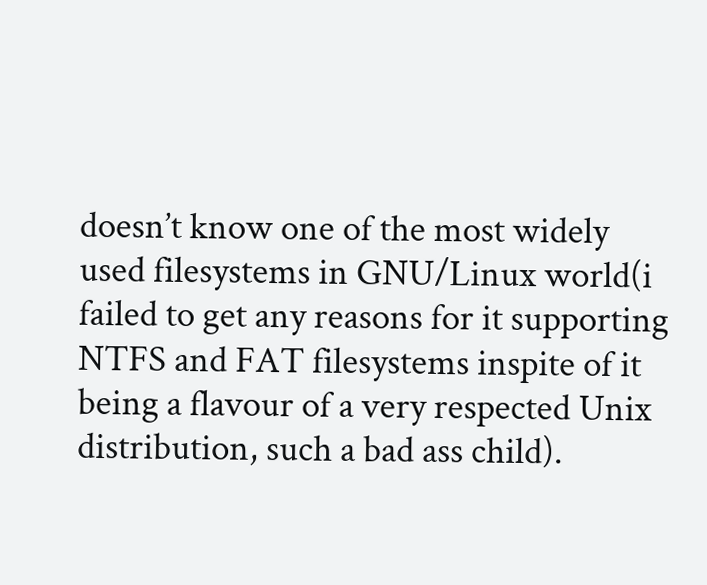doesn’t know one of the most widely used filesystems in GNU/Linux world(i failed to get any reasons for it supporting NTFS and FAT filesystems inspite of it being a flavour of a very respected Unix distribution, such a bad ass child).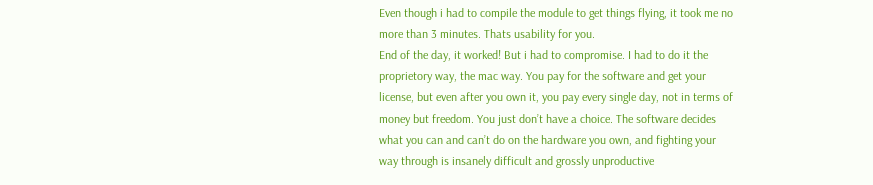Even though i had to compile the module to get things flying, it took me no more than 3 minutes. Thats usability for you.
End of the day, it worked! But i had to compromise. I had to do it the proprietory way, the mac way. You pay for the software and get your license, but even after you own it, you pay every single day, not in terms of money but freedom. You just don’t have a choice. The software decides what you can and can’t do on the hardware you own, and fighting your way through is insanely difficult and grossly unproductive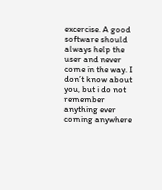excercise. A good software should always help the user and never come in the way. I don’t know about you, but i do not remember anything ever coming anywhere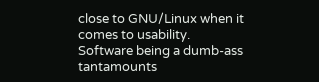close to GNU/Linux when it comes to usability.
Software being a dumb-ass tantamounts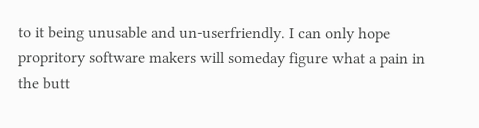to it being unusable and un-userfriendly. I can only hope propritory software makers will someday figure what a pain in the butt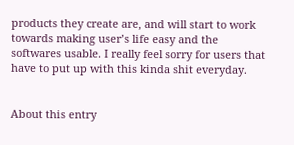products they create are, and will start to work towards making user’s life easy and the softwares usable. I really feel sorry for users that have to put up with this kinda shit everyday.


About this entry